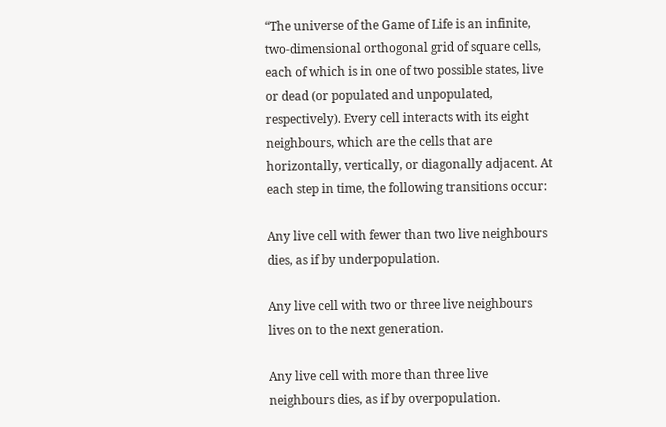“The universe of the Game of Life is an infinite, two-dimensional orthogonal grid of square cells, each of which is in one of two possible states, live or dead (or populated and unpopulated, respectively). Every cell interacts with its eight neighbours, which are the cells that are horizontally, vertically, or diagonally adjacent. At each step in time, the following transitions occur:

Any live cell with fewer than two live neighbours dies, as if by underpopulation.

Any live cell with two or three live neighbours lives on to the next generation.

Any live cell with more than three live neighbours dies, as if by overpopulation.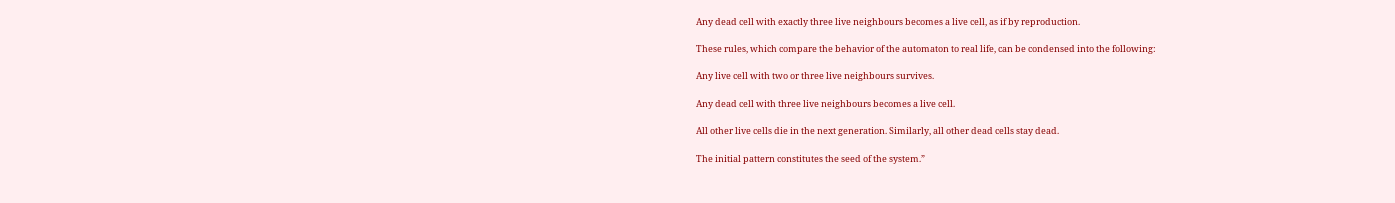Any dead cell with exactly three live neighbours becomes a live cell, as if by reproduction.

These rules, which compare the behavior of the automaton to real life, can be condensed into the following:

Any live cell with two or three live neighbours survives.

Any dead cell with three live neighbours becomes a live cell.

All other live cells die in the next generation. Similarly, all other dead cells stay dead.

The initial pattern constitutes the seed of the system.”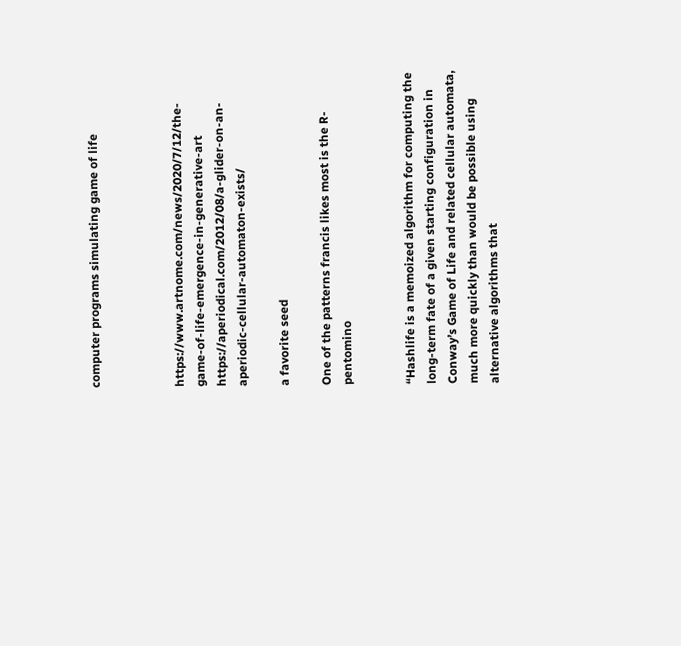computer programs simulating game of life



https://www.artnome.com/news/2020/7/12/the-game-of-life-emergence-in-generative-art https://aperiodical.com/2012/08/a-glider-on-an-aperiodic-cellular-automaton-exists/

a favorite seed

One of the patterns francis likes most is the R-pentomino


“Hashlife is a memoized algorithm for computing the long-term fate of a given starting configuration in Conway’s Game of Life and related cellular automata, much more quickly than would be possible using alternative algorithms that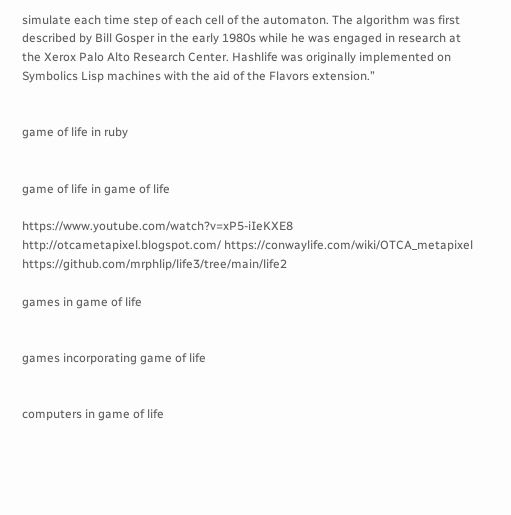simulate each time step of each cell of the automaton. The algorithm was first described by Bill Gosper in the early 1980s while he was engaged in research at the Xerox Palo Alto Research Center. Hashlife was originally implemented on Symbolics Lisp machines with the aid of the Flavors extension.”


game of life in ruby


game of life in game of life

https://www.youtube.com/watch?v=xP5-iIeKXE8 http://otcametapixel.blogspot.com/ https://conwaylife.com/wiki/OTCA_metapixel https://github.com/mrphlip/life3/tree/main/life2

games in game of life


games incorporating game of life


computers in game of life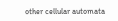other cellular automata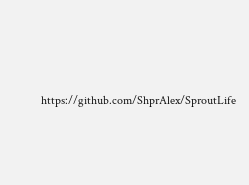https://github.com/ShprAlex/SproutLife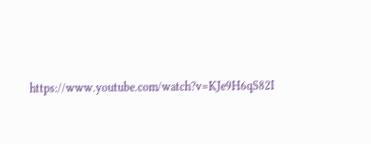https://www.youtube.com/watch?v=KJe9H6qS82I